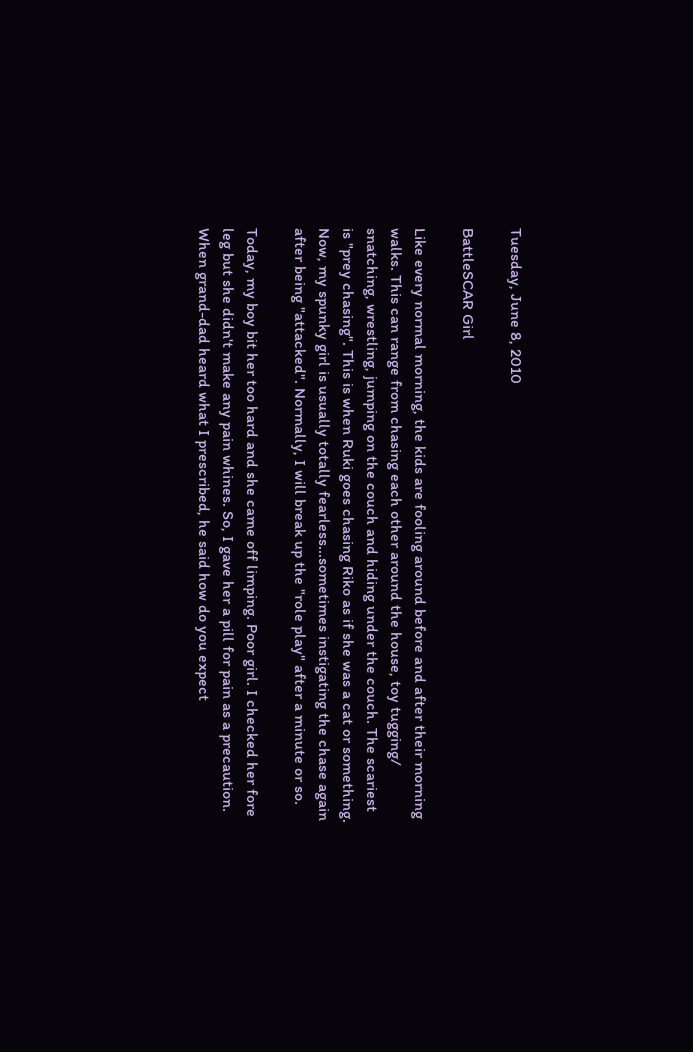Tuesday, June 8, 2010

BattleSCAR Girl

Like every normal morning, the kids are fooling around before and after their morning walks. This can range from chasing each other around the house, toy tugging/ snatching, wrestling, jumping on the couch and hiding under the couch. The scariest is "prey chasing". This is when Ruki goes chasing Riko as if she was a cat or something. Now, my spunky girl is usually totally fearless...sometimes instigating the chase again after being "attacked". Normally, I will break up the "role play" after a minute or so.

Today, my boy bit her too hard and she came off limping. Poor girl. I checked her fore leg but she didn't make any pain whines. So, I gave her a pill for pain as a precaution. When grand-dad heard what I prescribed, he said how do you expect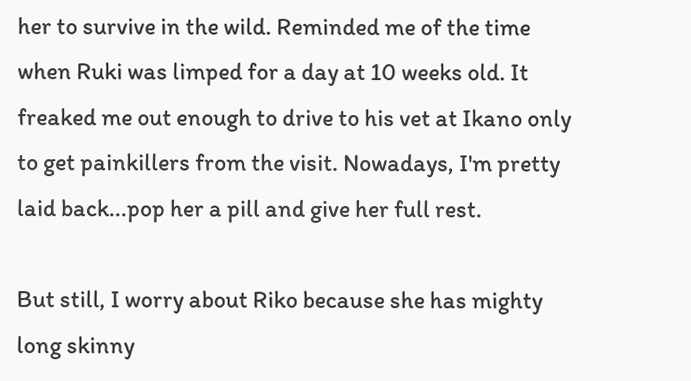her to survive in the wild. Reminded me of the time when Ruki was limped for a day at 10 weeks old. It freaked me out enough to drive to his vet at Ikano only to get painkillers from the visit. Nowadays, I'm pretty laid back...pop her a pill and give her full rest.

But still, I worry about Riko because she has mighty long skinny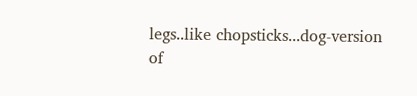legs..like chopsticks...dog-version of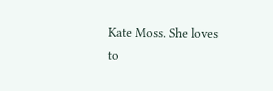Kate Moss. She loves to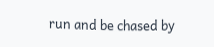run and be chased by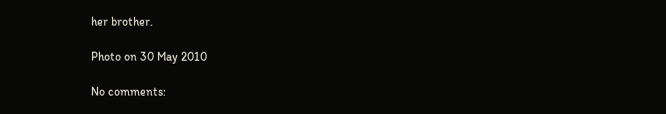her brother.

Photo on 30 May 2010

No comments: